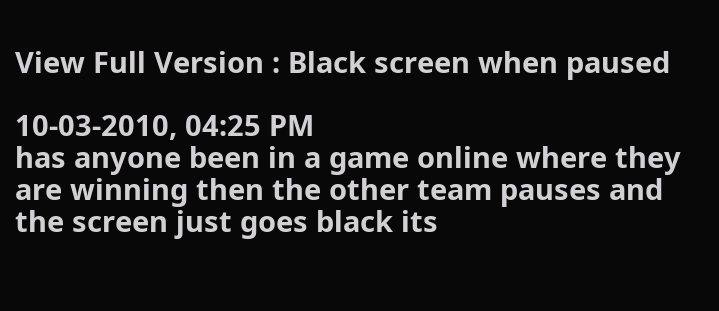View Full Version : Black screen when paused

10-03-2010, 04:25 PM
has anyone been in a game online where they are winning then the other team pauses and the screen just goes black its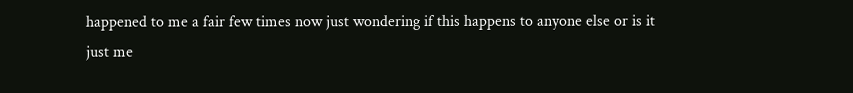happened to me a fair few times now just wondering if this happens to anyone else or is it just me